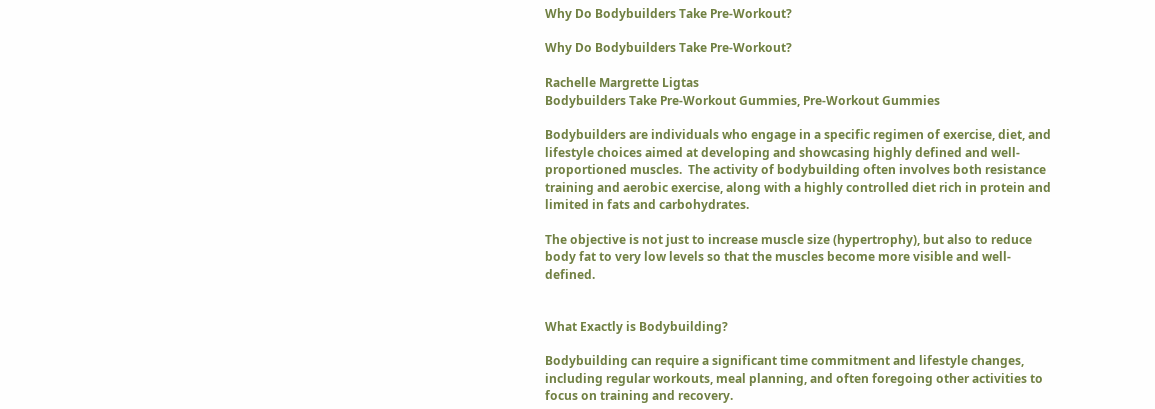Why Do Bodybuilders Take Pre-Workout?

Why Do Bodybuilders Take Pre-Workout?

Rachelle Margrette Ligtas
Bodybuilders Take Pre-Workout Gummies, Pre-Workout Gummies

Bodybuilders are individuals who engage in a specific regimen of exercise, diet, and lifestyle choices aimed at developing and showcasing highly defined and well-proportioned muscles.  The activity of bodybuilding often involves both resistance training and aerobic exercise, along with a highly controlled diet rich in protein and limited in fats and carbohydrates.

The objective is not just to increase muscle size (hypertrophy), but also to reduce body fat to very low levels so that the muscles become more visible and well-defined.


What Exactly is Bodybuilding?

Bodybuilding can require a significant time commitment and lifestyle changes, including regular workouts, meal planning, and often foregoing other activities to focus on training and recovery.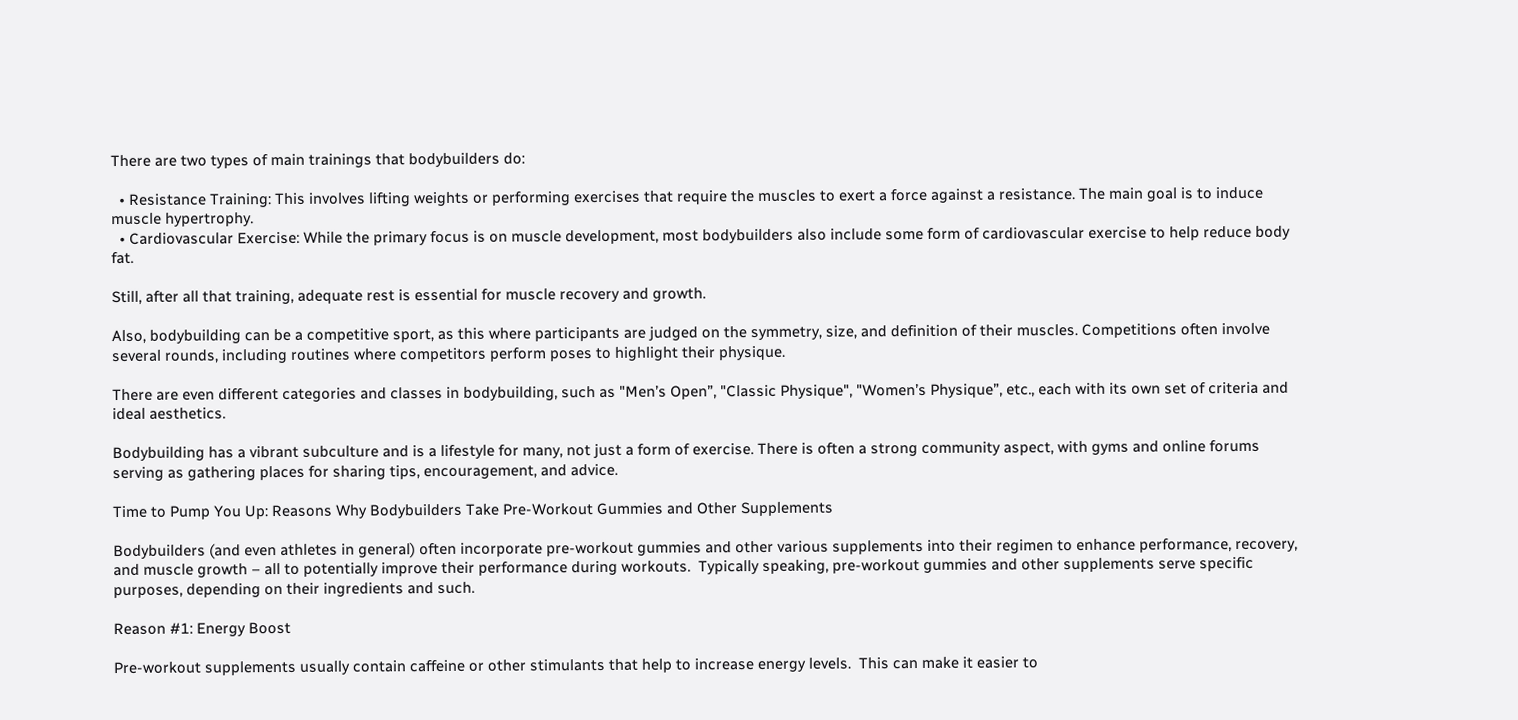There are two types of main trainings that bodybuilders do:

  • Resistance Training: This involves lifting weights or performing exercises that require the muscles to exert a force against a resistance. The main goal is to induce muscle hypertrophy.
  • Cardiovascular Exercise: While the primary focus is on muscle development, most bodybuilders also include some form of cardiovascular exercise to help reduce body fat.

Still, after all that training, adequate rest is essential for muscle recovery and growth.

Also, bodybuilding can be a competitive sport, as this where participants are judged on the symmetry, size, and definition of their muscles. Competitions often involve several rounds, including routines where competitors perform poses to highlight their physique.

There are even different categories and classes in bodybuilding, such as "Men’s Open”, "Classic Physique", "Women’s Physique”, etc., each with its own set of criteria and ideal aesthetics.

Bodybuilding has a vibrant subculture and is a lifestyle for many, not just a form of exercise. There is often a strong community aspect, with gyms and online forums serving as gathering places for sharing tips, encouragement, and advice.

Time to Pump You Up: Reasons Why Bodybuilders Take Pre-Workout Gummies and Other Supplements

Bodybuilders (and even athletes in general) often incorporate pre-workout gummies and other various supplements into their regimen to enhance performance, recovery, and muscle growth – all to potentially improve their performance during workouts.  Typically speaking, pre-workout gummies and other supplements serve specific purposes, depending on their ingredients and such.

Reason #1: Energy Boost

Pre-workout supplements usually contain caffeine or other stimulants that help to increase energy levels.  This can make it easier to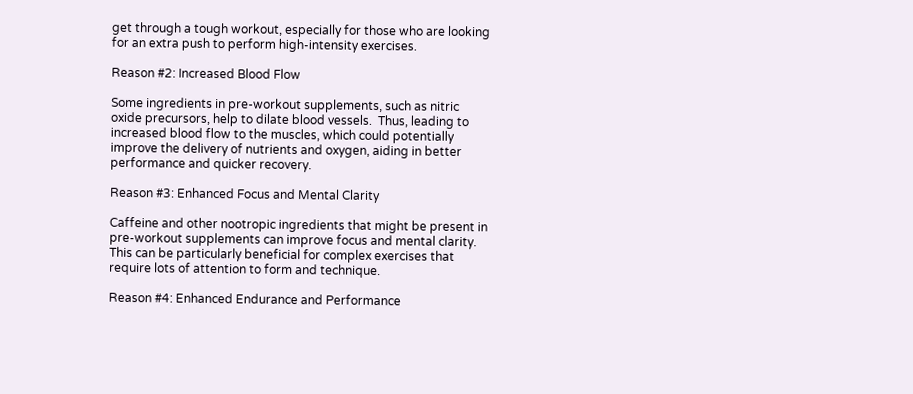get through a tough workout, especially for those who are looking for an extra push to perform high-intensity exercises.

Reason #2: Increased Blood Flow

Some ingredients in pre-workout supplements, such as nitric oxide precursors, help to dilate blood vessels.  Thus, leading to increased blood flow to the muscles, which could potentially improve the delivery of nutrients and oxygen, aiding in better performance and quicker recovery.

Reason #3: Enhanced Focus and Mental Clarity

Caffeine and other nootropic ingredients that might be present in pre-workout supplements can improve focus and mental clarity.  This can be particularly beneficial for complex exercises that require lots of attention to form and technique.

Reason #4: Enhanced Endurance and Performance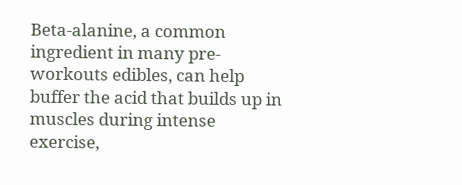Beta-alanine, a common ingredient in many pre-workouts edibles, can help buffer the acid that builds up in muscles during intense exercise,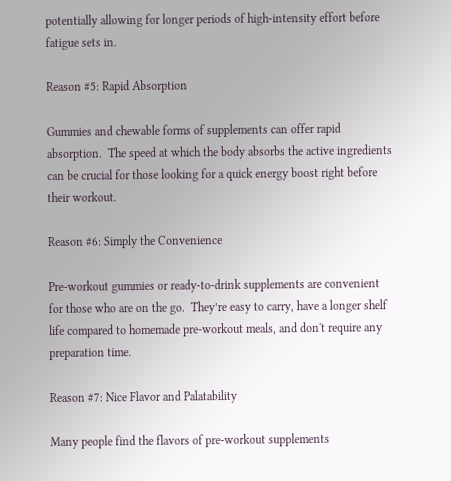potentially allowing for longer periods of high-intensity effort before fatigue sets in.

Reason #5: Rapid Absorption

Gummies and chewable forms of supplements can offer rapid absorption.  The speed at which the body absorbs the active ingredients can be crucial for those looking for a quick energy boost right before their workout.

Reason #6: Simply the Convenience

Pre-workout gummies or ready-to-drink supplements are convenient for those who are on the go.  They’re easy to carry, have a longer shelf life compared to homemade pre-workout meals, and don't require any preparation time.

Reason #7: Nice Flavor and Palatability

Many people find the flavors of pre-workout supplements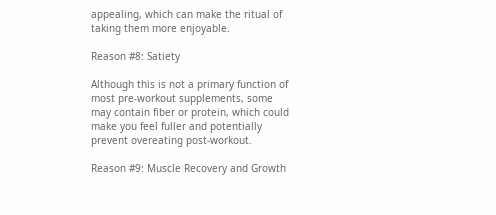appealing, which can make the ritual of taking them more enjoyable.

Reason #8: Satiety

Although this is not a primary function of most pre-workout supplements, some may contain fiber or protein, which could make you feel fuller and potentially prevent overeating post-workout.

Reason #9: Muscle Recovery and Growth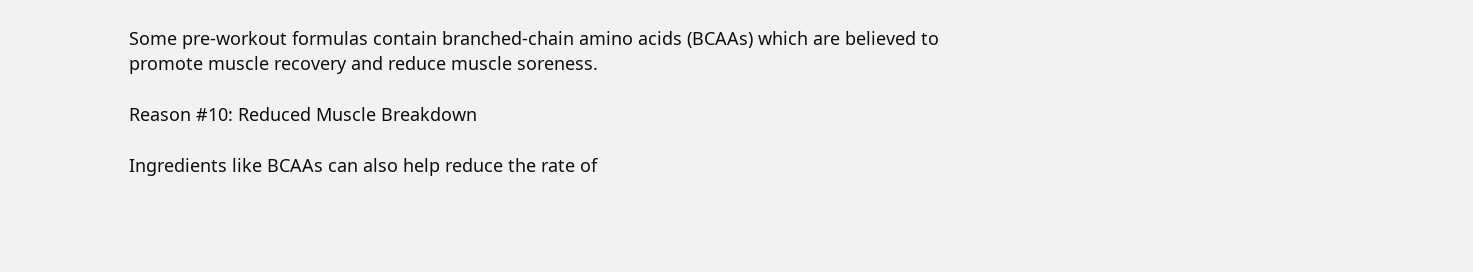Some pre-workout formulas contain branched-chain amino acids (BCAAs) which are believed to promote muscle recovery and reduce muscle soreness.

Reason #10: Reduced Muscle Breakdown

Ingredients like BCAAs can also help reduce the rate of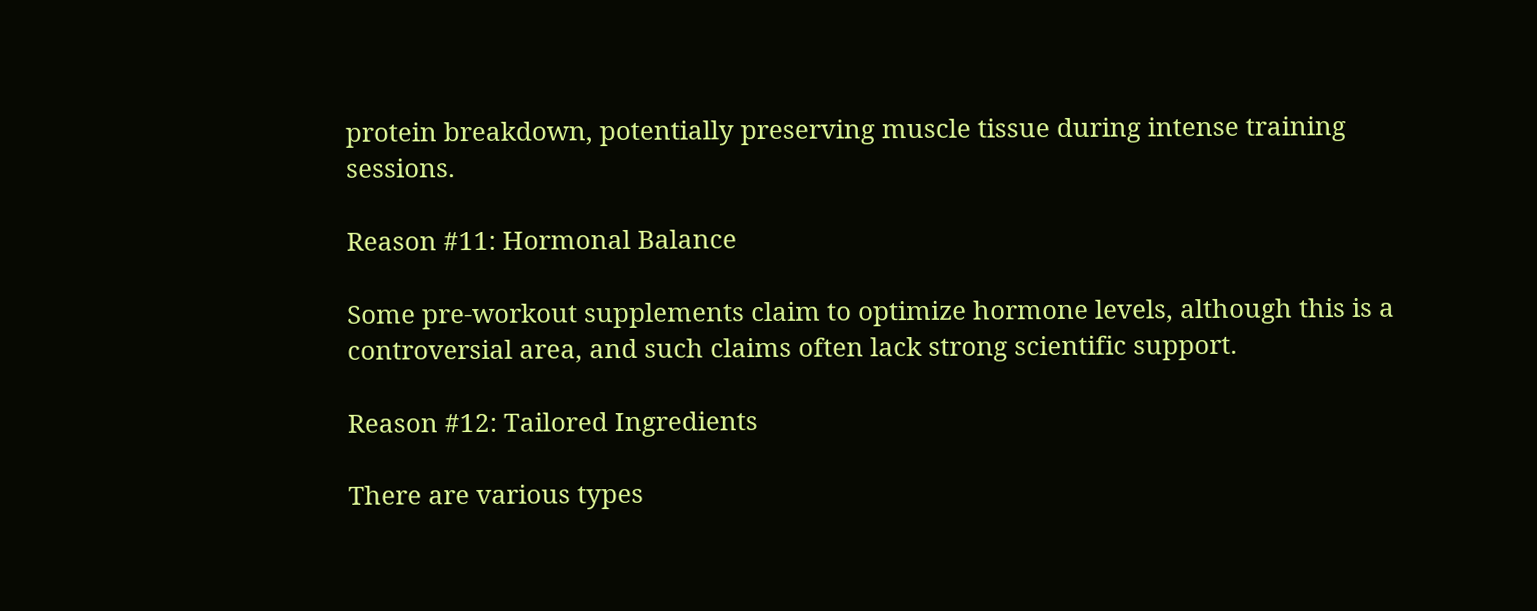protein breakdown, potentially preserving muscle tissue during intense training sessions.

Reason #11: Hormonal Balance

Some pre-workout supplements claim to optimize hormone levels, although this is a controversial area, and such claims often lack strong scientific support.

Reason #12: Tailored Ingredients

There are various types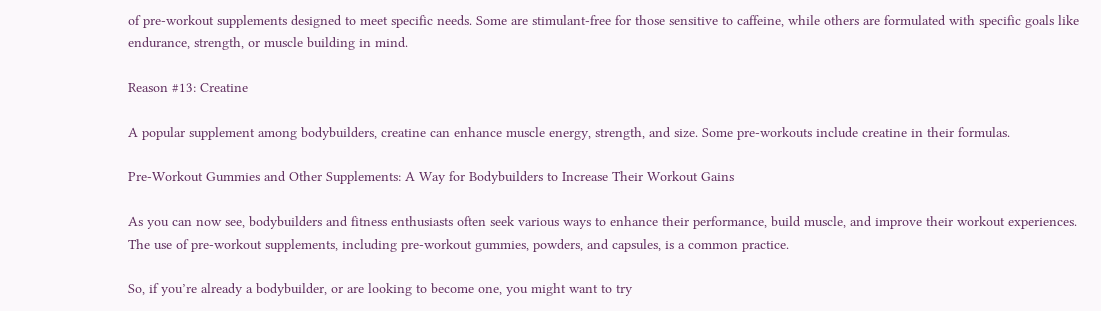of pre-workout supplements designed to meet specific needs. Some are stimulant-free for those sensitive to caffeine, while others are formulated with specific goals like endurance, strength, or muscle building in mind.

Reason #13: Creatine

A popular supplement among bodybuilders, creatine can enhance muscle energy, strength, and size. Some pre-workouts include creatine in their formulas.

Pre-Workout Gummies and Other Supplements: A Way for Bodybuilders to Increase Their Workout Gains

As you can now see, bodybuilders and fitness enthusiasts often seek various ways to enhance their performance, build muscle, and improve their workout experiences.  The use of pre-workout supplements, including pre-workout gummies, powders, and capsules, is a common practice.

So, if you’re already a bodybuilder, or are looking to become one, you might want to try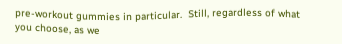pre-workout gummies in particular.  Still, regardless of what you choose, as we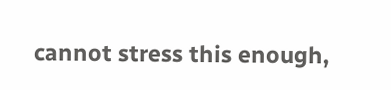cannot stress this enough,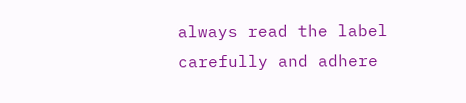always read the label carefully and adhere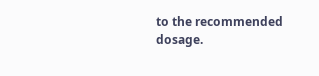to the recommended dosage.